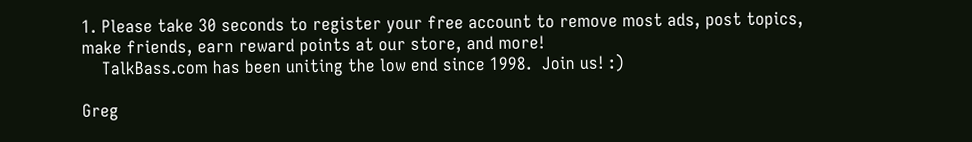1. Please take 30 seconds to register your free account to remove most ads, post topics, make friends, earn reward points at our store, and more!
    TalkBass.com has been uniting the low end since 1998.  Join us! :)

Greg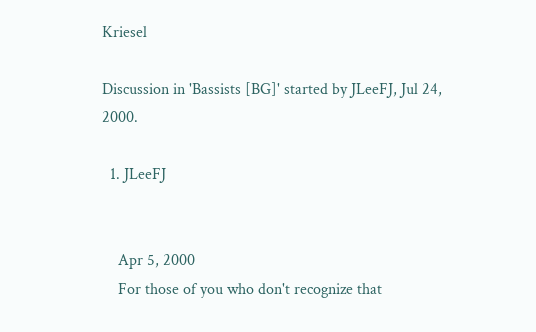Kriesel

Discussion in 'Bassists [BG]' started by JLeeFJ, Jul 24, 2000.

  1. JLeeFJ


    Apr 5, 2000
    For those of you who don't recognize that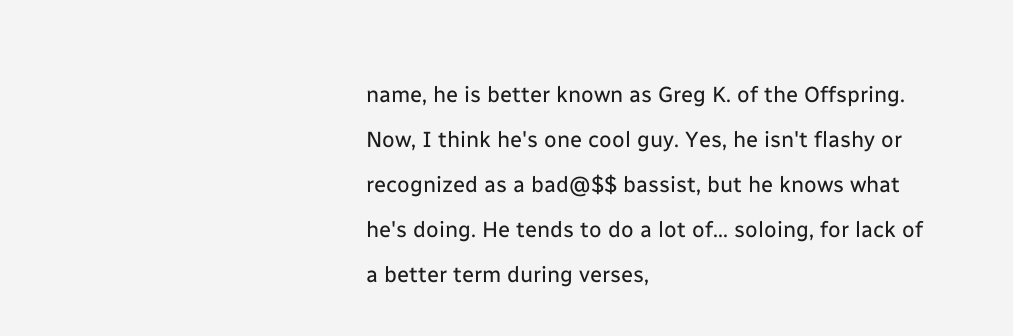name, he is better known as Greg K. of the Offspring. Now, I think he's one cool guy. Yes, he isn't flashy or recognized as a bad@$$ bassist, but he knows what he's doing. He tends to do a lot of... soloing, for lack of a better term during verses,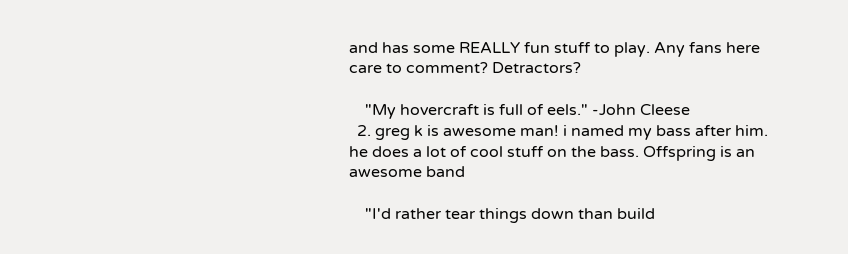and has some REALLY fun stuff to play. Any fans here care to comment? Detractors?

    "My hovercraft is full of eels." -John Cleese
  2. greg k is awesome man! i named my bass after him. he does a lot of cool stuff on the bass. Offspring is an awesome band

    "I'd rather tear things down than build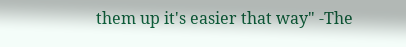them up it's easier that way" -The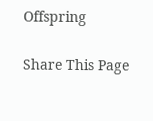Offspring

Share This Page